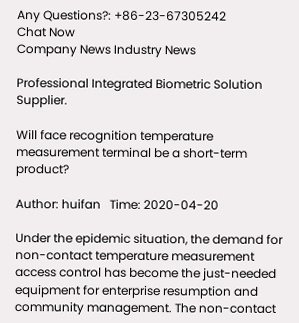Any Questions?: +86-23-67305242
Chat Now
Company News Industry News

Professional Integrated Biometric Solution Supplier.

Will face recognition temperature measurement terminal be a short-term product?

Author: huifan   Time: 2020-04-20

Under the epidemic situation, the demand for non-contact temperature measurement access control has become the just-needed equipment for enterprise resumption and community management. The non-contact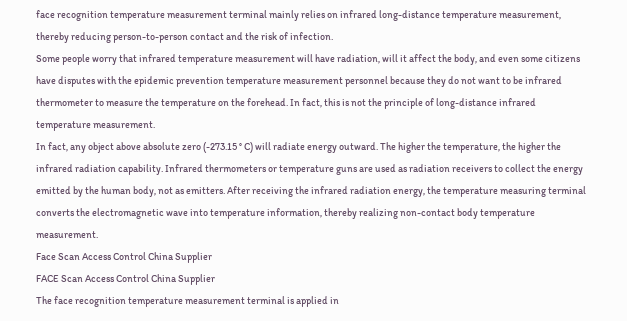face recognition temperature measurement terminal mainly relies on infrared long-distance temperature measurement, thereby reducing person-to-person contact and the risk of infection.
Some people worry that infrared temperature measurement will have radiation, will it affect the body, and even some citizens have disputes with the epidemic prevention temperature measurement personnel because they do not want to be infrared thermometer to measure the temperature on the forehead. In fact, this is not the principle of long-distance infrared temperature measurement.
In fact, any object above absolute zero (-273.15 ° C) will radiate energy outward. The higher the temperature, the higher the infrared radiation capability. Infrared thermometers or temperature guns are used as radiation receivers to collect the energy emitted by the human body, not as emitters. After receiving the infrared radiation energy, the temperature measuring terminal converts the electromagnetic wave into temperature information, thereby realizing non-contact body temperature measurement.
Face Scan Access Control China Supplier
FACE Scan Access Control China Supplier
The face recognition temperature measurement terminal is applied in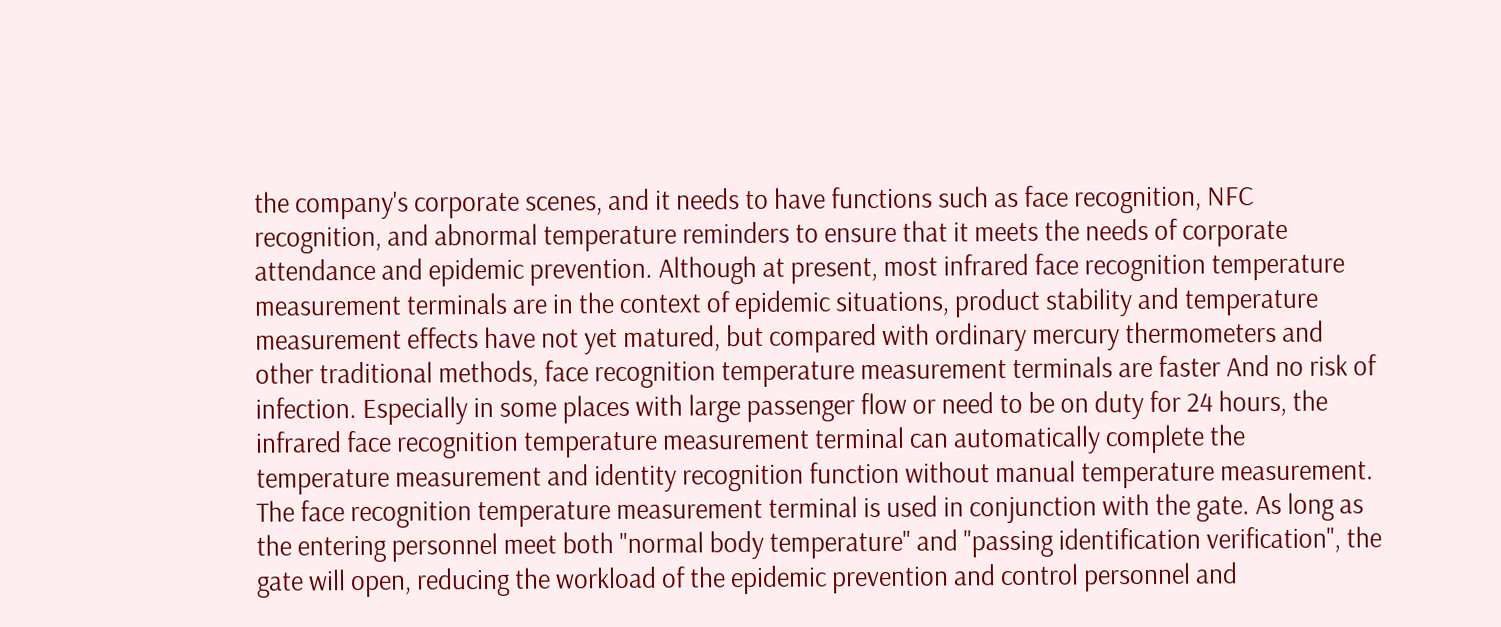the company's corporate scenes, and it needs to have functions such as face recognition, NFC recognition, and abnormal temperature reminders to ensure that it meets the needs of corporate attendance and epidemic prevention. Although at present, most infrared face recognition temperature measurement terminals are in the context of epidemic situations, product stability and temperature measurement effects have not yet matured, but compared with ordinary mercury thermometers and other traditional methods, face recognition temperature measurement terminals are faster And no risk of infection. Especially in some places with large passenger flow or need to be on duty for 24 hours, the infrared face recognition temperature measurement terminal can automatically complete the temperature measurement and identity recognition function without manual temperature measurement.
The face recognition temperature measurement terminal is used in conjunction with the gate. As long as the entering personnel meet both "normal body temperature" and "passing identification verification", the gate will open, reducing the workload of the epidemic prevention and control personnel and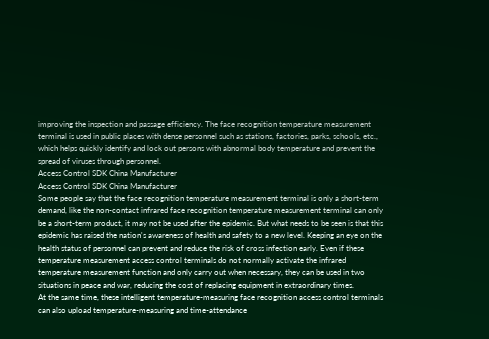improving the inspection and passage efficiency. The face recognition temperature measurement terminal is used in public places with dense personnel such as stations, factories, parks, schools, etc., which helps quickly identify and lock out persons with abnormal body temperature and prevent the spread of viruses through personnel.
Access Control SDK China Manufacturer
Access Control SDK China Manufacturer
Some people say that the face recognition temperature measurement terminal is only a short-term demand, like the non-contact infrared face recognition temperature measurement terminal can only be a short-term product, it may not be used after the epidemic. But what needs to be seen is that this epidemic has raised the nation's awareness of health and safety to a new level. Keeping an eye on the health status of personnel can prevent and reduce the risk of cross infection early. Even if these temperature measurement access control terminals do not normally activate the infrared temperature measurement function and only carry out when necessary, they can be used in two situations in peace and war, reducing the cost of replacing equipment in extraordinary times.
At the same time, these intelligent temperature-measuring face recognition access control terminals can also upload temperature-measuring and time-attendance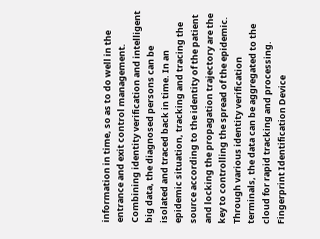information in time, so as to do well in the entrance and exit control management. Combining identity verification and intelligent big data, the diagnosed persons can be isolated and traced back in time. In an epidemic situation, tracking and tracing the source according to the identity of the patient and locking the propagation trajectory are the key to controlling the spread of the epidemic. Through various identity verification terminals, the data can be aggregated to the cloud for rapid tracking and processing.
Fingerprint Identification Device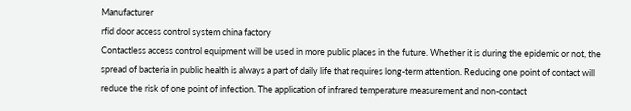Manufacturer
rfid door access control system china factory
Contactless access control equipment will be used in more public places in the future. Whether it is during the epidemic or not, the spread of bacteria in public health is always a part of daily life that requires long-term attention. Reducing one point of contact will reduce the risk of one point of infection. The application of infrared temperature measurement and non-contact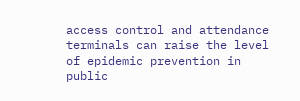access control and attendance terminals can raise the level of epidemic prevention in public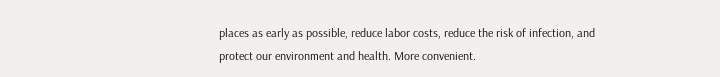places as early as possible, reduce labor costs, reduce the risk of infection, and protect our environment and health. More convenient.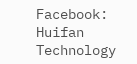Facebook: Huifan Technology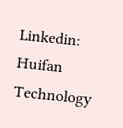Linkedin: Huifan Technology